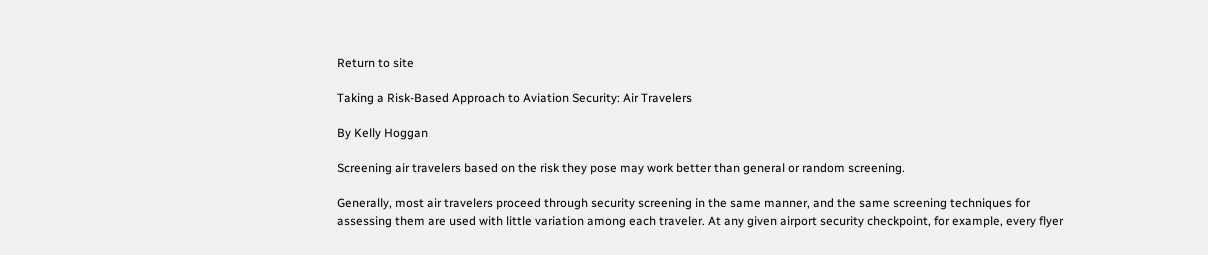Return to site

Taking a Risk-Based Approach to Aviation Security: Air Travelers

By Kelly Hoggan

Screening air travelers based on the risk they pose may work better than general or random screening.

Generally, most air travelers proceed through security screening in the same manner, and the same screening techniques for assessing them are used with little variation among each traveler. At any given airport security checkpoint, for example, every flyer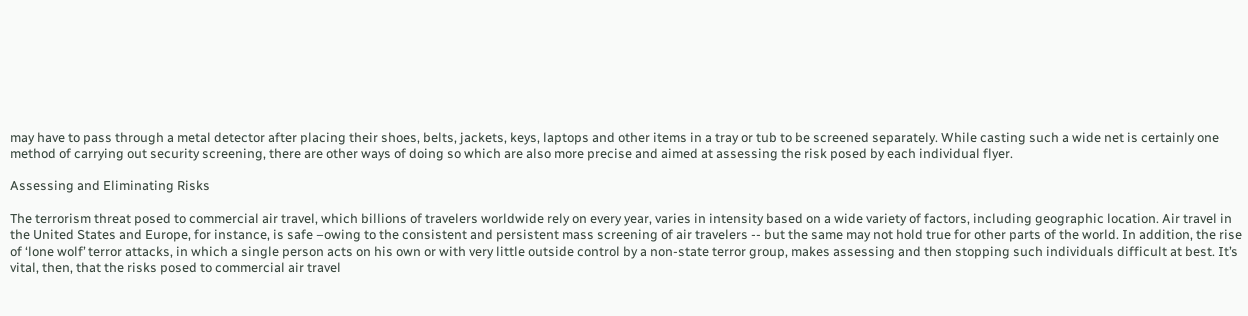may have to pass through a metal detector after placing their shoes, belts, jackets, keys, laptops and other items in a tray or tub to be screened separately. While casting such a wide net is certainly one method of carrying out security screening, there are other ways of doing so which are also more precise and aimed at assessing the risk posed by each individual flyer.

Assessing and Eliminating Risks

The terrorism threat posed to commercial air travel, which billions of travelers worldwide rely on every year, varies in intensity based on a wide variety of factors, including geographic location. Air travel in the United States and Europe, for instance, is safe –owing to the consistent and persistent mass screening of air travelers -- but the same may not hold true for other parts of the world. In addition, the rise of ‘lone wolf’ terror attacks, in which a single person acts on his own or with very little outside control by a non-state terror group, makes assessing and then stopping such individuals difficult at best. It’s vital, then, that the risks posed to commercial air travel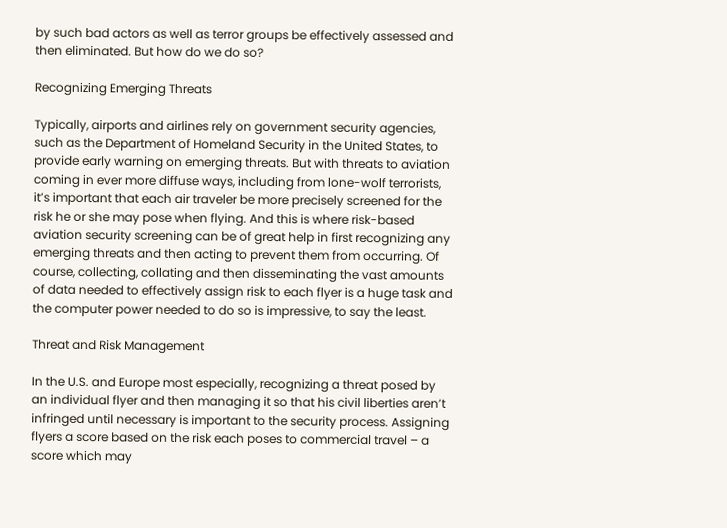by such bad actors as well as terror groups be effectively assessed and then eliminated. But how do we do so?

Recognizing Emerging Threats

Typically, airports and airlines rely on government security agencies, such as the Department of Homeland Security in the United States, to provide early warning on emerging threats. But with threats to aviation coming in ever more diffuse ways, including from lone-wolf terrorists, it’s important that each air traveler be more precisely screened for the risk he or she may pose when flying. And this is where risk-based aviation security screening can be of great help in first recognizing any emerging threats and then acting to prevent them from occurring. Of course, collecting, collating and then disseminating the vast amounts of data needed to effectively assign risk to each flyer is a huge task and the computer power needed to do so is impressive, to say the least.

Threat and Risk Management

In the U.S. and Europe most especially, recognizing a threat posed by an individual flyer and then managing it so that his civil liberties aren’t infringed until necessary is important to the security process. Assigning flyers a score based on the risk each poses to commercial travel – a score which may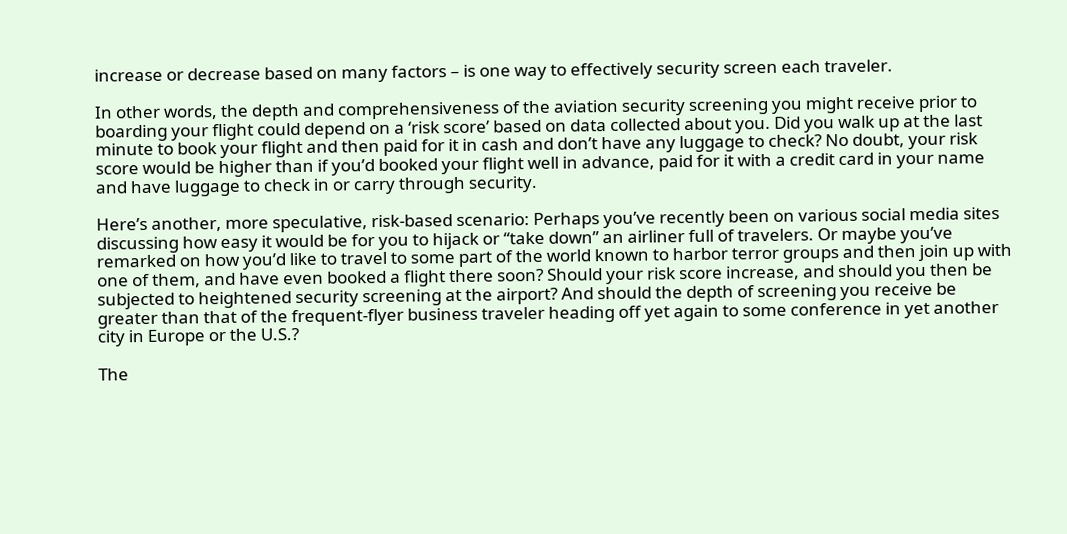increase or decrease based on many factors – is one way to effectively security screen each traveler.

In other words, the depth and comprehensiveness of the aviation security screening you might receive prior to boarding your flight could depend on a ‘risk score’ based on data collected about you. Did you walk up at the last minute to book your flight and then paid for it in cash and don’t have any luggage to check? No doubt, your risk score would be higher than if you’d booked your flight well in advance, paid for it with a credit card in your name and have luggage to check in or carry through security.

Here’s another, more speculative, risk-based scenario: Perhaps you’ve recently been on various social media sites discussing how easy it would be for you to hijack or “take down” an airliner full of travelers. Or maybe you’ve remarked on how you’d like to travel to some part of the world known to harbor terror groups and then join up with one of them, and have even booked a flight there soon? Should your risk score increase, and should you then be subjected to heightened security screening at the airport? And should the depth of screening you receive be greater than that of the frequent-flyer business traveler heading off yet again to some conference in yet another city in Europe or the U.S.?

The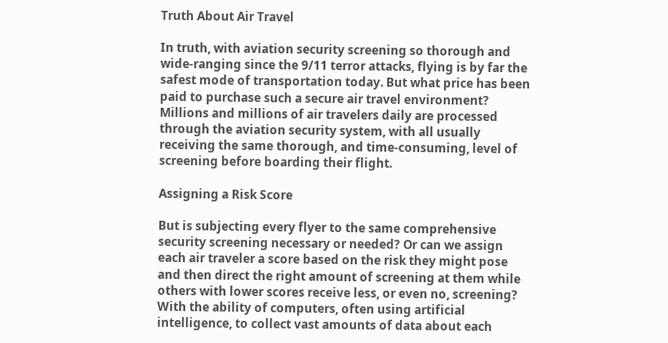Truth About Air Travel

In truth, with aviation security screening so thorough and wide-ranging since the 9/11 terror attacks, flying is by far the safest mode of transportation today. But what price has been paid to purchase such a secure air travel environment? Millions and millions of air travelers daily are processed through the aviation security system, with all usually receiving the same thorough, and time-consuming, level of screening before boarding their flight.

Assigning a Risk Score

But is subjecting every flyer to the same comprehensive security screening necessary or needed? Or can we assign each air traveler a score based on the risk they might pose and then direct the right amount of screening at them while others with lower scores receive less, or even no, screening? With the ability of computers, often using artificial intelligence, to collect vast amounts of data about each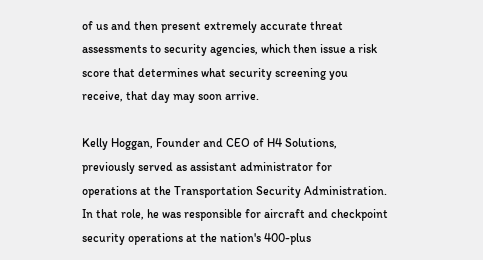of us and then present extremely accurate threat assessments to security agencies, which then issue a risk score that determines what security screening you receive, that day may soon arrive.

Kelly Hoggan, Founder and CEO of H4 Solutions, previously served as assistant administrator for operations at the Transportation Security Administration. In that role, he was responsible for aircraft and checkpoint security operations at the nation's 400-plus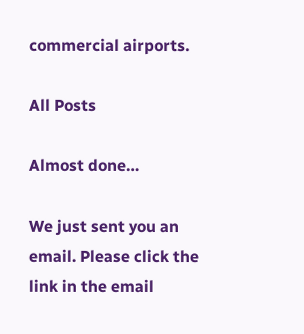commercial airports.

All Posts

Almost done…

We just sent you an email. Please click the link in the email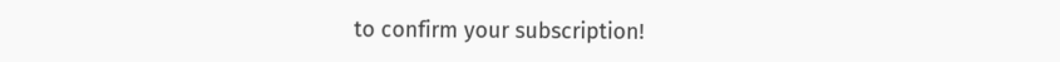to confirm your subscription!